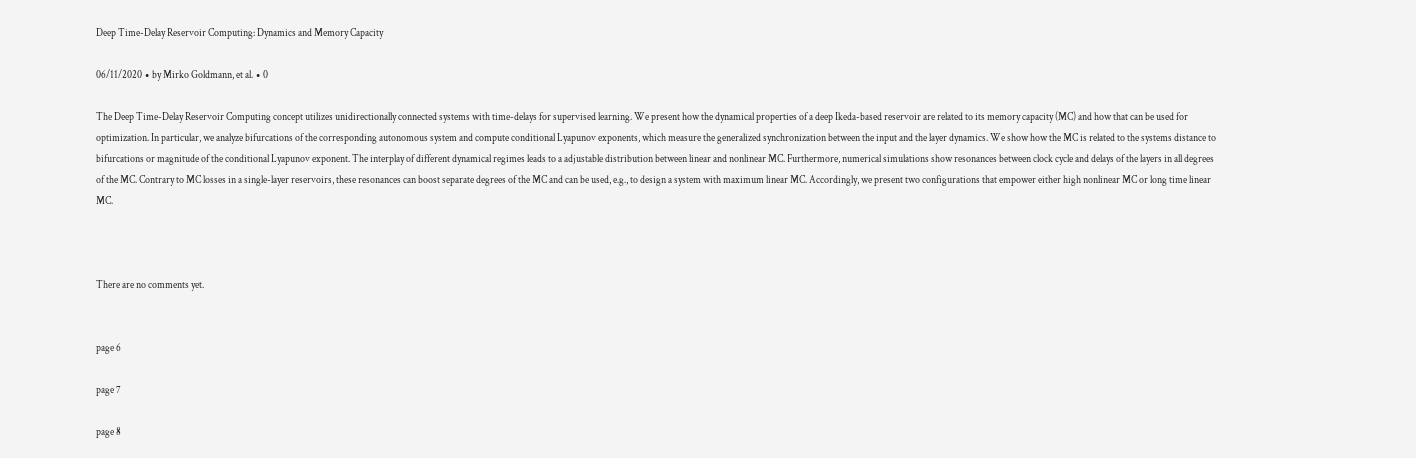Deep Time-Delay Reservoir Computing: Dynamics and Memory Capacity

06/11/2020 ∙ by Mirko Goldmann, et al. ∙ 0

The Deep Time-Delay Reservoir Computing concept utilizes unidirectionally connected systems with time-delays for supervised learning. We present how the dynamical properties of a deep Ikeda-based reservoir are related to its memory capacity (MC) and how that can be used for optimization. In particular, we analyze bifurcations of the corresponding autonomous system and compute conditional Lyapunov exponents, which measure the generalized synchronization between the input and the layer dynamics. We show how the MC is related to the systems distance to bifurcations or magnitude of the conditional Lyapunov exponent. The interplay of different dynamical regimes leads to a adjustable distribution between linear and nonlinear MC. Furthermore, numerical simulations show resonances between clock cycle and delays of the layers in all degrees of the MC. Contrary to MC losses in a single-layer reservoirs, these resonances can boost separate degrees of the MC and can be used, e.g., to design a system with maximum linear MC. Accordingly, we present two configurations that empower either high nonlinear MC or long time linear MC.



There are no comments yet.


page 6

page 7

page 8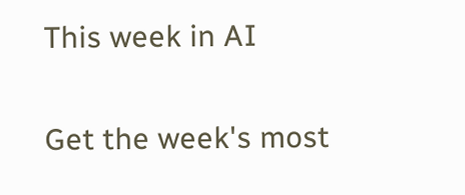This week in AI

Get the week's most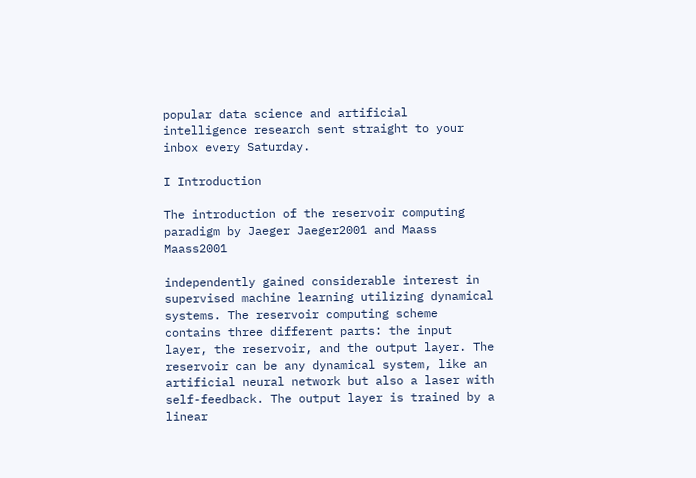popular data science and artificial intelligence research sent straight to your inbox every Saturday.

I Introduction

The introduction of the reservoir computing paradigm by Jaeger Jaeger2001 and Maass Maass2001

independently gained considerable interest in supervised machine learning utilizing dynamical systems. The reservoir computing scheme contains three different parts: the input layer, the reservoir, and the output layer. The reservoir can be any dynamical system, like an artificial neural network but also a laser with self-feedback. The output layer is trained by a linear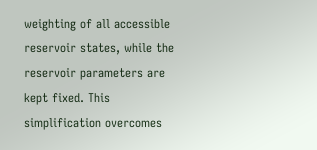weighting of all accessible reservoir states, while the reservoir parameters are kept fixed. This simplification overcomes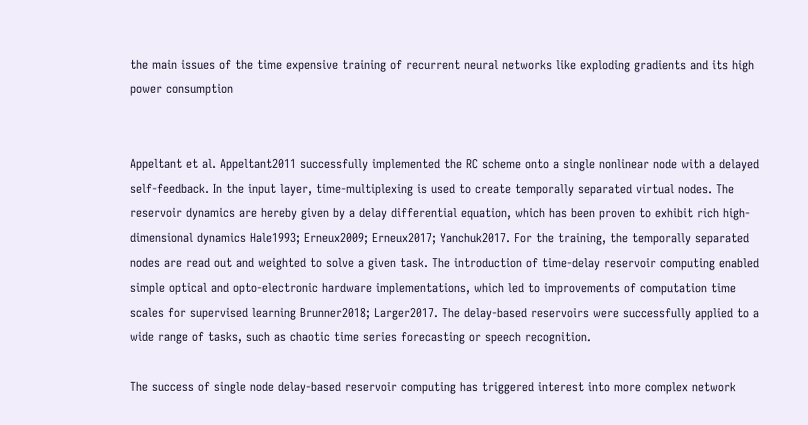the main issues of the time expensive training of recurrent neural networks like exploding gradients and its high power consumption


Appeltant et al. Appeltant2011 successfully implemented the RC scheme onto a single nonlinear node with a delayed self-feedback. In the input layer, time-multiplexing is used to create temporally separated virtual nodes. The reservoir dynamics are hereby given by a delay differential equation, which has been proven to exhibit rich high-dimensional dynamics Hale1993; Erneux2009; Erneux2017; Yanchuk2017. For the training, the temporally separated nodes are read out and weighted to solve a given task. The introduction of time-delay reservoir computing enabled simple optical and opto-electronic hardware implementations, which led to improvements of computation time scales for supervised learning Brunner2018; Larger2017. The delay-based reservoirs were successfully applied to a wide range of tasks, such as chaotic time series forecasting or speech recognition.

The success of single node delay-based reservoir computing has triggered interest into more complex network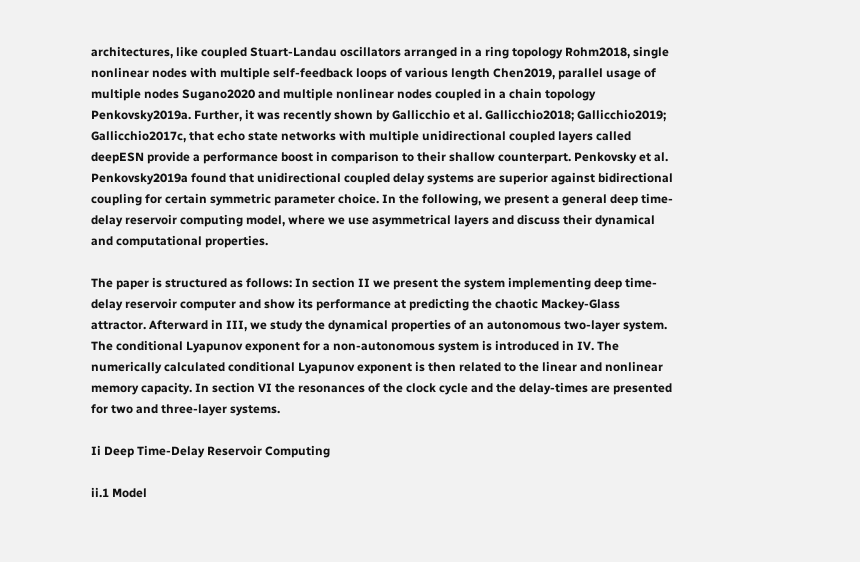architectures, like coupled Stuart-Landau oscillators arranged in a ring topology Rohm2018, single nonlinear nodes with multiple self-feedback loops of various length Chen2019, parallel usage of multiple nodes Sugano2020 and multiple nonlinear nodes coupled in a chain topology Penkovsky2019a. Further, it was recently shown by Gallicchio et al. Gallicchio2018; Gallicchio2019; Gallicchio2017c, that echo state networks with multiple unidirectional coupled layers called deepESN provide a performance boost in comparison to their shallow counterpart. Penkovsky et al. Penkovsky2019a found that unidirectional coupled delay systems are superior against bidirectional coupling for certain symmetric parameter choice. In the following, we present a general deep time-delay reservoir computing model, where we use asymmetrical layers and discuss their dynamical and computational properties.

The paper is structured as follows: In section II we present the system implementing deep time-delay reservoir computer and show its performance at predicting the chaotic Mackey-Glass attractor. Afterward in III, we study the dynamical properties of an autonomous two-layer system. The conditional Lyapunov exponent for a non-autonomous system is introduced in IV. The numerically calculated conditional Lyapunov exponent is then related to the linear and nonlinear memory capacity. In section VI the resonances of the clock cycle and the delay-times are presented for two and three-layer systems.

Ii Deep Time-Delay Reservoir Computing

ii.1 Model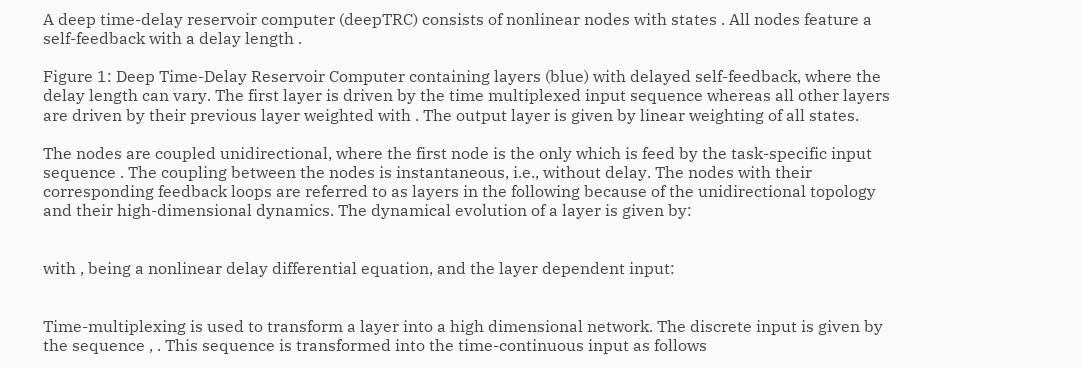A deep time-delay reservoir computer (deepTRC) consists of nonlinear nodes with states . All nodes feature a self-feedback with a delay length .

Figure 1: Deep Time-Delay Reservoir Computer containing layers (blue) with delayed self-feedback, where the delay length can vary. The first layer is driven by the time multiplexed input sequence whereas all other layers are driven by their previous layer weighted with . The output layer is given by linear weighting of all states.

The nodes are coupled unidirectional, where the first node is the only which is feed by the task-specific input sequence . The coupling between the nodes is instantaneous, i.e., without delay. The nodes with their corresponding feedback loops are referred to as layers in the following because of the unidirectional topology and their high-dimensional dynamics. The dynamical evolution of a layer is given by:


with , being a nonlinear delay differential equation, and the layer dependent input:


Time-multiplexing is used to transform a layer into a high dimensional network. The discrete input is given by the sequence , . This sequence is transformed into the time-continuous input as follows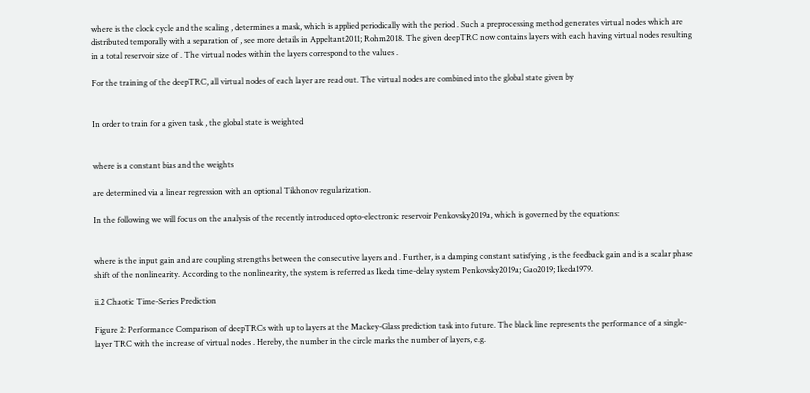where is the clock cycle and the scaling , determines a mask, which is applied periodically with the period . Such a preprocessing method generates virtual nodes which are distributed temporally with a separation of , see more details in Appeltant2011; Rohm2018. The given deepTRC now contains layers with each having virtual nodes resulting in a total reservoir size of . The virtual nodes within the layers correspond to the values .

For the training of the deepTRC, all virtual nodes of each layer are read out. The virtual nodes are combined into the global state given by


In order to train for a given task , the global state is weighted


where is a constant bias and the weights

are determined via a linear regression with an optional Tikhonov regularization.

In the following we will focus on the analysis of the recently introduced opto-electronic reservoir Penkovsky2019a, which is governed by the equations:


where is the input gain and are coupling strengths between the consecutive layers and . Further, is a damping constant satisfying , is the feedback gain and is a scalar phase shift of the nonlinearity. According to the nonlinearity, the system is referred as Ikeda time-delay system Penkovsky2019a; Gao2019; Ikeda1979.

ii.2 Chaotic Time-Series Prediction

Figure 2: Performance Comparison of deepTRCs with up to layers at the Mackey-Glass prediction task into future. The black line represents the performance of a single-layer TRC with the increase of virtual nodes . Hereby, the number in the circle marks the number of layers, e.g.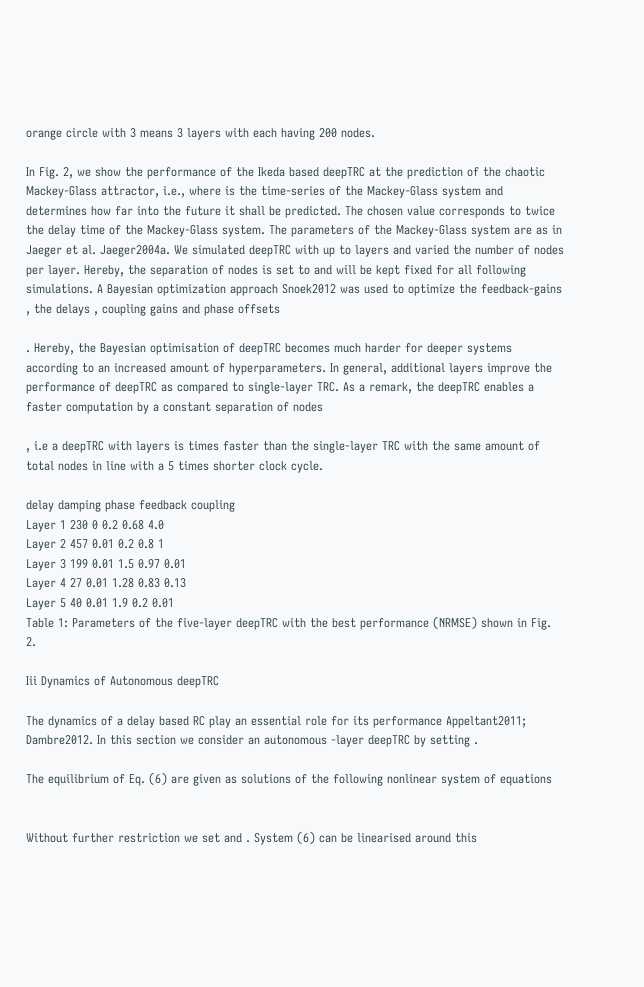orange circle with 3 means 3 layers with each having 200 nodes.

In Fig. 2, we show the performance of the Ikeda based deepTRC at the prediction of the chaotic Mackey-Glass attractor, i.e., where is the time-series of the Mackey-Glass system and determines how far into the future it shall be predicted. The chosen value corresponds to twice the delay time of the Mackey-Glass system. The parameters of the Mackey-Glass system are as in Jaeger et al. Jaeger2004a. We simulated deepTRC with up to layers and varied the number of nodes per layer. Hereby, the separation of nodes is set to and will be kept fixed for all following simulations. A Bayesian optimization approach Snoek2012 was used to optimize the feedback-gains , the delays , coupling gains and phase offsets

. Hereby, the Bayesian optimisation of deepTRC becomes much harder for deeper systems according to an increased amount of hyperparameters. In general, additional layers improve the performance of deepTRC as compared to single-layer TRC. As a remark, the deepTRC enables a faster computation by a constant separation of nodes

, i.e a deepTRC with layers is times faster than the single-layer TRC with the same amount of total nodes in line with a 5 times shorter clock cycle.

delay damping phase feedback coupling
Layer 1 230 0 0.2 0.68 4.0
Layer 2 457 0.01 0.2 0.8 1
Layer 3 199 0.01 1.5 0.97 0.01
Layer 4 27 0.01 1.28 0.83 0.13
Layer 5 40 0.01 1.9 0.2 0.01
Table 1: Parameters of the five-layer deepTRC with the best performance (NRMSE) shown in Fig. 2.

Iii Dynamics of Autonomous deepTRC

The dynamics of a delay based RC play an essential role for its performance Appeltant2011; Dambre2012. In this section we consider an autonomous -layer deepTRC by setting .

The equilibrium of Eq. (6) are given as solutions of the following nonlinear system of equations


Without further restriction we set and . System (6) can be linearised around this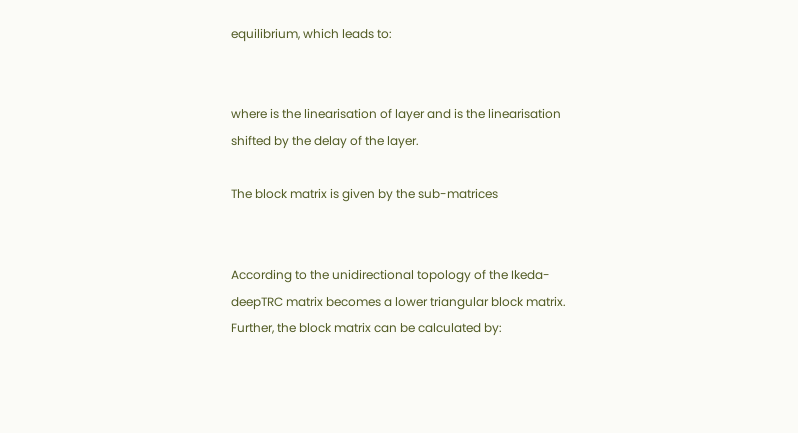equilibrium, which leads to:


where is the linearisation of layer and is the linearisation shifted by the delay of the layer.

The block matrix is given by the sub-matrices


According to the unidirectional topology of the Ikeda-deepTRC matrix becomes a lower triangular block matrix. Further, the block matrix can be calculated by: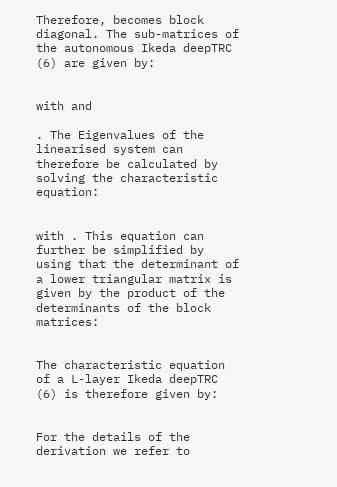Therefore, becomes block diagonal. The sub-matrices of the autonomous Ikeda deepTRC (6) are given by:


with and

. The Eigenvalues of the linearised system can therefore be calculated by solving the characteristic equation:


with . This equation can further be simplified by using that the determinant of a lower triangular matrix is given by the product of the determinants of the block matrices:


The characteristic equation of a L-layer Ikeda deepTRC (6) is therefore given by:


For the details of the derivation we refer to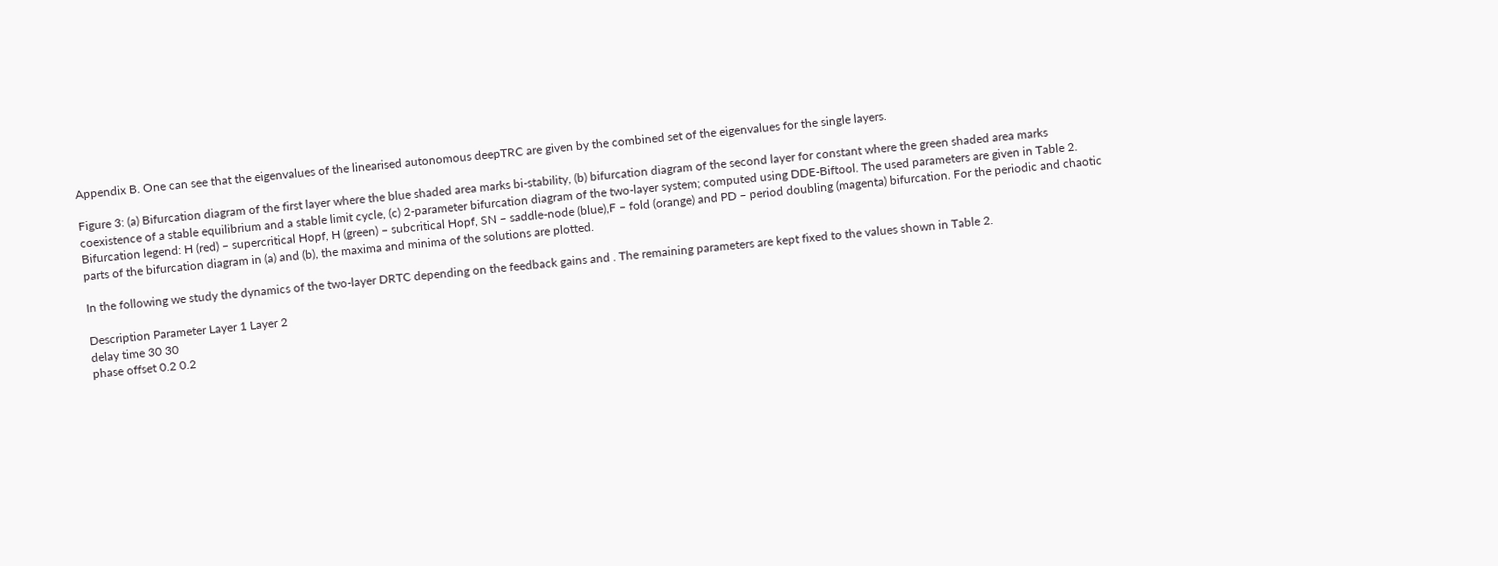Appendix B. One can see that the eigenvalues of the linearised autonomous deepTRC are given by the combined set of the eigenvalues for the single layers.

Figure 3: (a) Bifurcation diagram of the first layer where the blue shaded area marks bi-stability, (b) bifurcation diagram of the second layer for constant where the green shaded area marks coexistence of a stable equilibrium and a stable limit cycle, (c) 2-parameter bifurcation diagram of the two-layer system; computed using DDE-Biftool. The used parameters are given in Table 2. Bifurcation legend: H (red) – supercritical Hopf, H (green) – subcritical Hopf, SN – saddle-node (blue),F – fold (orange) and PD – period doubling (magenta) bifurcation. For the periodic and chaotic parts of the bifurcation diagram in (a) and (b), the maxima and minima of the solutions are plotted.

In the following we study the dynamics of the two-layer DRTC depending on the feedback gains and . The remaining parameters are kept fixed to the values shown in Table 2.

Description Parameter Layer 1 Layer 2
delay time 30 30
phase offset 0.2 0.2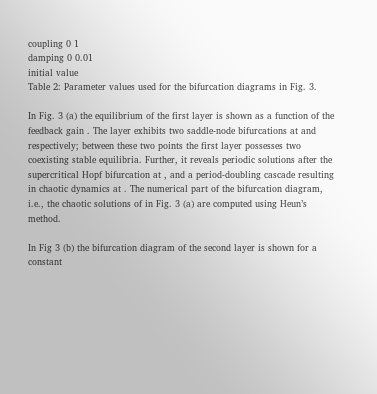coupling 0 1
damping 0 0.01
initial value
Table 2: Parameter values used for the bifurcation diagrams in Fig. 3.

In Fig. 3 (a) the equilibrium of the first layer is shown as a function of the feedback gain . The layer exhibits two saddle-node bifurcations at and respectively; between these two points the first layer possesses two coexisting stable equilibria. Further, it reveals periodic solutions after the supercritical Hopf bifurcation at , and a period-doubling cascade resulting in chaotic dynamics at . The numerical part of the bifurcation diagram, i.e., the chaotic solutions of in Fig. 3 (a) are computed using Heun’s method.

In Fig 3 (b) the bifurcation diagram of the second layer is shown for a constant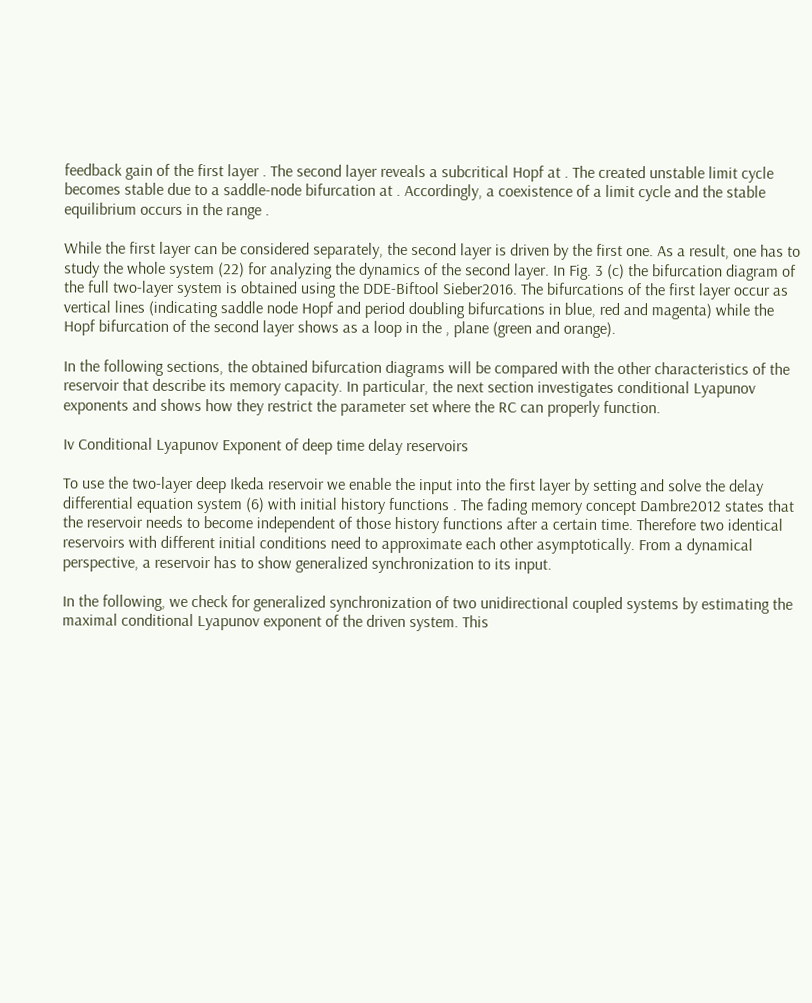feedback gain of the first layer . The second layer reveals a subcritical Hopf at . The created unstable limit cycle becomes stable due to a saddle-node bifurcation at . Accordingly, a coexistence of a limit cycle and the stable equilibrium occurs in the range .

While the first layer can be considered separately, the second layer is driven by the first one. As a result, one has to study the whole system (22) for analyzing the dynamics of the second layer. In Fig. 3 (c) the bifurcation diagram of the full two-layer system is obtained using the DDE-Biftool Sieber2016. The bifurcations of the first layer occur as vertical lines (indicating saddle node Hopf and period doubling bifurcations in blue, red and magenta) while the Hopf bifurcation of the second layer shows as a loop in the , plane (green and orange).

In the following sections, the obtained bifurcation diagrams will be compared with the other characteristics of the reservoir that describe its memory capacity. In particular, the next section investigates conditional Lyapunov exponents and shows how they restrict the parameter set where the RC can properly function.

Iv Conditional Lyapunov Exponent of deep time delay reservoirs

To use the two-layer deep Ikeda reservoir we enable the input into the first layer by setting and solve the delay differential equation system (6) with initial history functions . The fading memory concept Dambre2012 states that the reservoir needs to become independent of those history functions after a certain time. Therefore two identical reservoirs with different initial conditions need to approximate each other asymptotically. From a dynamical perspective, a reservoir has to show generalized synchronization to its input.

In the following, we check for generalized synchronization of two unidirectional coupled systems by estimating the maximal conditional Lyapunov exponent of the driven system. This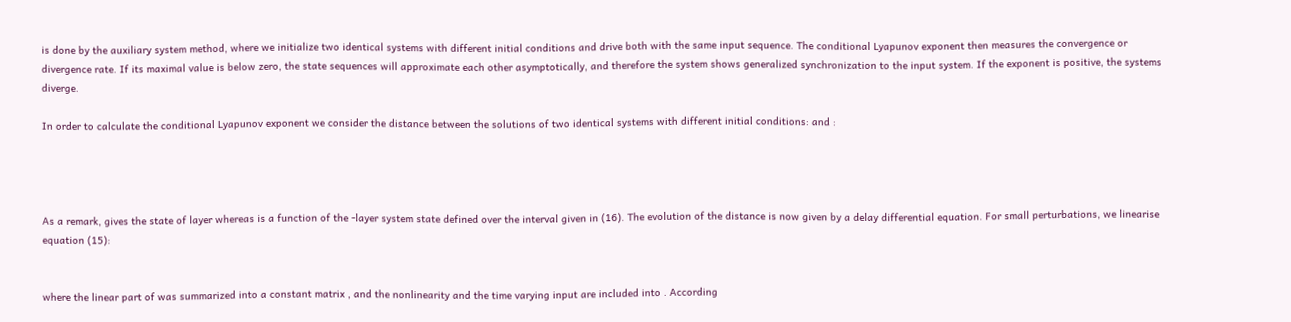is done by the auxiliary system method, where we initialize two identical systems with different initial conditions and drive both with the same input sequence. The conditional Lyapunov exponent then measures the convergence or divergence rate. If its maximal value is below zero, the state sequences will approximate each other asymptotically, and therefore the system shows generalized synchronization to the input system. If the exponent is positive, the systems diverge.

In order to calculate the conditional Lyapunov exponent we consider the distance between the solutions of two identical systems with different initial conditions: and :




As a remark, gives the state of layer whereas is a function of the -layer system state defined over the interval given in (16). The evolution of the distance is now given by a delay differential equation. For small perturbations, we linearise equation (15):


where the linear part of was summarized into a constant matrix , and the nonlinearity and the time varying input are included into . According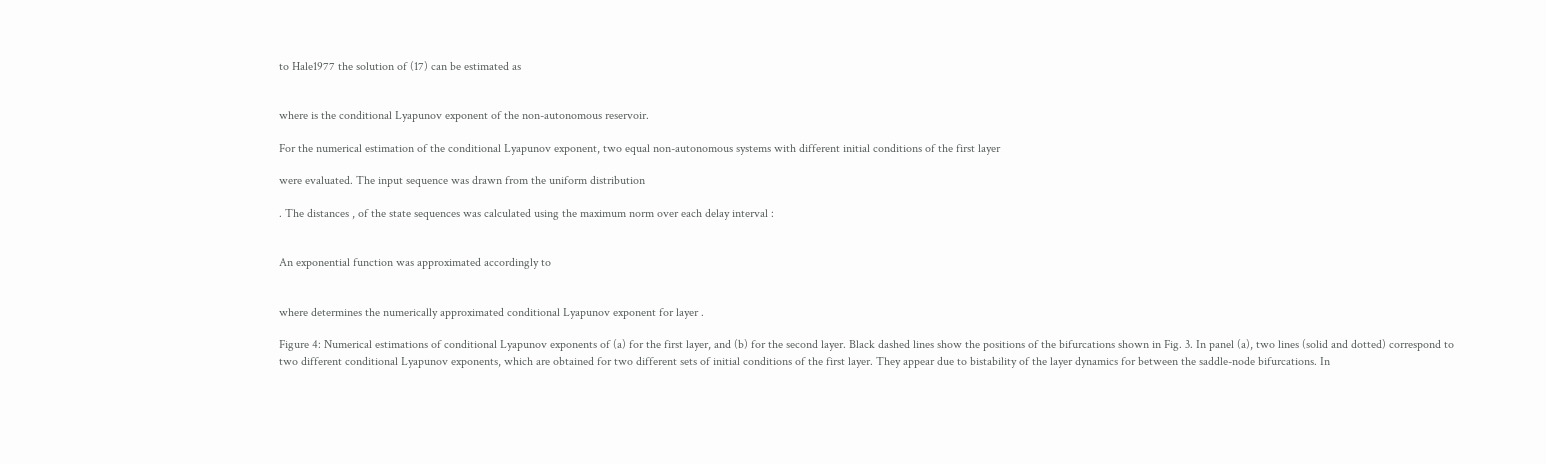to Hale1977 the solution of (17) can be estimated as


where is the conditional Lyapunov exponent of the non-autonomous reservoir.

For the numerical estimation of the conditional Lyapunov exponent, two equal non-autonomous systems with different initial conditions of the first layer

were evaluated. The input sequence was drawn from the uniform distribution

. The distances , of the state sequences was calculated using the maximum norm over each delay interval :


An exponential function was approximated accordingly to


where determines the numerically approximated conditional Lyapunov exponent for layer .

Figure 4: Numerical estimations of conditional Lyapunov exponents of (a) for the first layer, and (b) for the second layer. Black dashed lines show the positions of the bifurcations shown in Fig. 3. In panel (a), two lines (solid and dotted) correspond to two different conditional Lyapunov exponents, which are obtained for two different sets of initial conditions of the first layer. They appear due to bistability of the layer dynamics for between the saddle-node bifurcations. In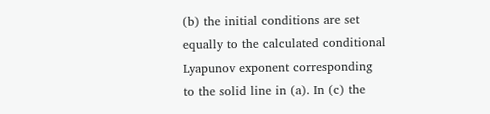(b) the initial conditions are set equally to the calculated conditional Lyapunov exponent corresponding to the solid line in (a). In (c) the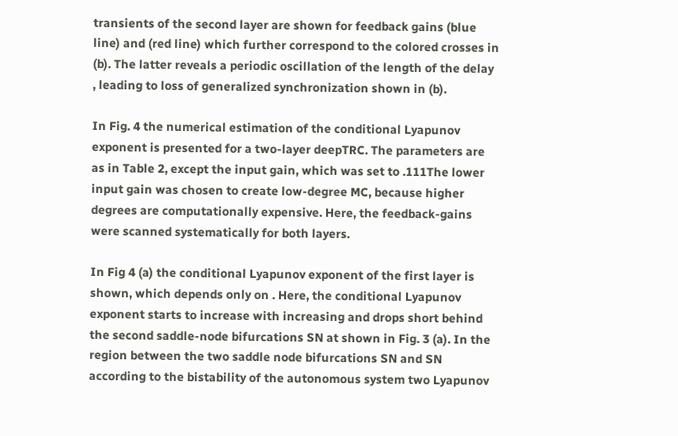transients of the second layer are shown for feedback gains (blue line) and (red line) which further correspond to the colored crosses in (b). The latter reveals a periodic oscillation of the length of the delay , leading to loss of generalized synchronization shown in (b).

In Fig. 4 the numerical estimation of the conditional Lyapunov exponent is presented for a two-layer deepTRC. The parameters are as in Table 2, except the input gain, which was set to .111The lower input gain was chosen to create low-degree MC, because higher degrees are computationally expensive. Here, the feedback-gains were scanned systematically for both layers.

In Fig 4 (a) the conditional Lyapunov exponent of the first layer is shown, which depends only on . Here, the conditional Lyapunov exponent starts to increase with increasing and drops short behind the second saddle-node bifurcations SN at shown in Fig. 3 (a). In the region between the two saddle node bifurcations SN and SN according to the bistability of the autonomous system two Lyapunov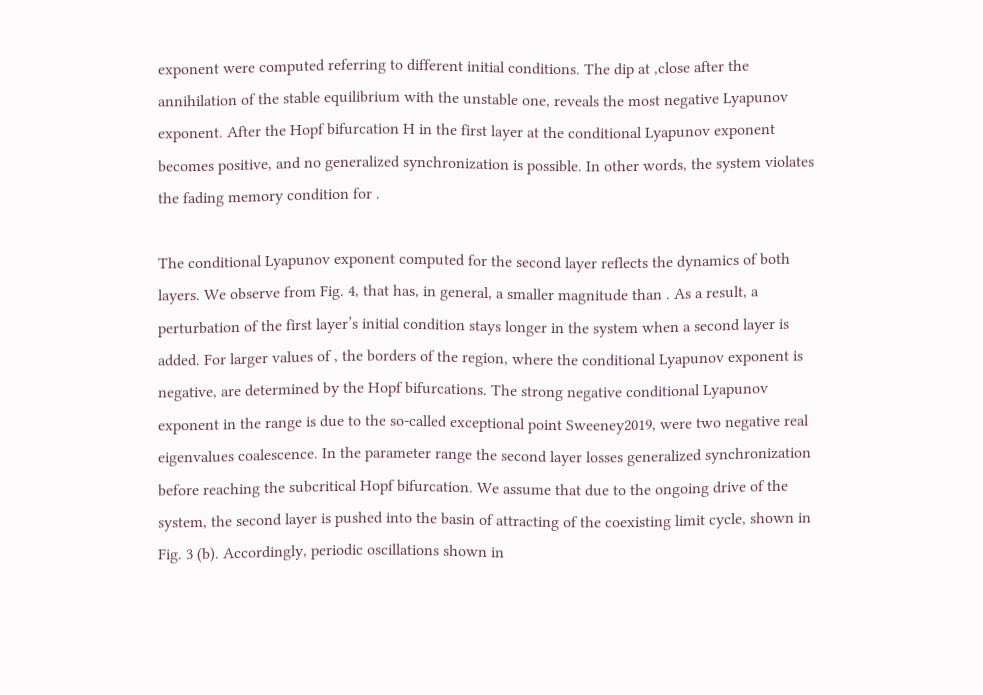exponent were computed referring to different initial conditions. The dip at ,close after the annihilation of the stable equilibrium with the unstable one, reveals the most negative Lyapunov exponent. After the Hopf bifurcation H in the first layer at the conditional Lyapunov exponent becomes positive, and no generalized synchronization is possible. In other words, the system violates the fading memory condition for .

The conditional Lyapunov exponent computed for the second layer reflects the dynamics of both layers. We observe from Fig. 4, that has, in general, a smaller magnitude than . As a result, a perturbation of the first layer’s initial condition stays longer in the system when a second layer is added. For larger values of , the borders of the region, where the conditional Lyapunov exponent is negative, are determined by the Hopf bifurcations. The strong negative conditional Lyapunov exponent in the range is due to the so-called exceptional point Sweeney2019, were two negative real eigenvalues coalescence. In the parameter range the second layer losses generalized synchronization before reaching the subcritical Hopf bifurcation. We assume that due to the ongoing drive of the system, the second layer is pushed into the basin of attracting of the coexisting limit cycle, shown in Fig. 3 (b). Accordingly, periodic oscillations shown in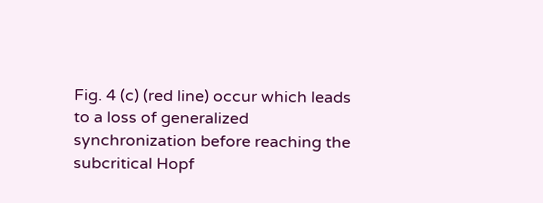Fig. 4 (c) (red line) occur which leads to a loss of generalized synchronization before reaching the subcritical Hopf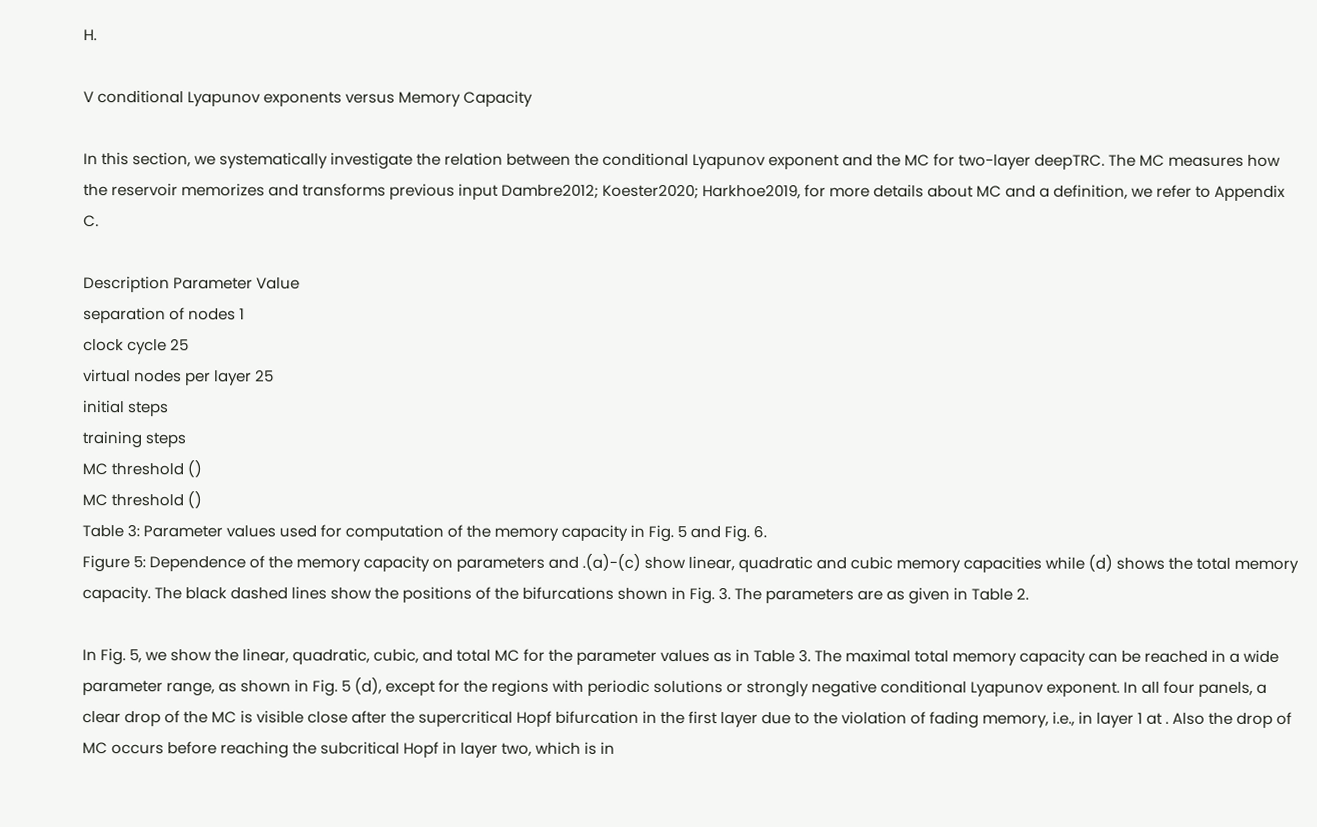H.

V conditional Lyapunov exponents versus Memory Capacity

In this section, we systematically investigate the relation between the conditional Lyapunov exponent and the MC for two-layer deepTRC. The MC measures how the reservoir memorizes and transforms previous input Dambre2012; Koester2020; Harkhoe2019, for more details about MC and a definition, we refer to Appendix C.

Description Parameter Value
separation of nodes 1
clock cycle 25
virtual nodes per layer 25
initial steps
training steps
MC threshold ()
MC threshold ()
Table 3: Parameter values used for computation of the memory capacity in Fig. 5 and Fig. 6.
Figure 5: Dependence of the memory capacity on parameters and .(a)-(c) show linear, quadratic and cubic memory capacities while (d) shows the total memory capacity. The black dashed lines show the positions of the bifurcations shown in Fig. 3. The parameters are as given in Table 2.

In Fig. 5, we show the linear, quadratic, cubic, and total MC for the parameter values as in Table 3. The maximal total memory capacity can be reached in a wide parameter range, as shown in Fig. 5 (d), except for the regions with periodic solutions or strongly negative conditional Lyapunov exponent. In all four panels, a clear drop of the MC is visible close after the supercritical Hopf bifurcation in the first layer due to the violation of fading memory, i.e., in layer 1 at . Also the drop of MC occurs before reaching the subcritical Hopf in layer two, which is in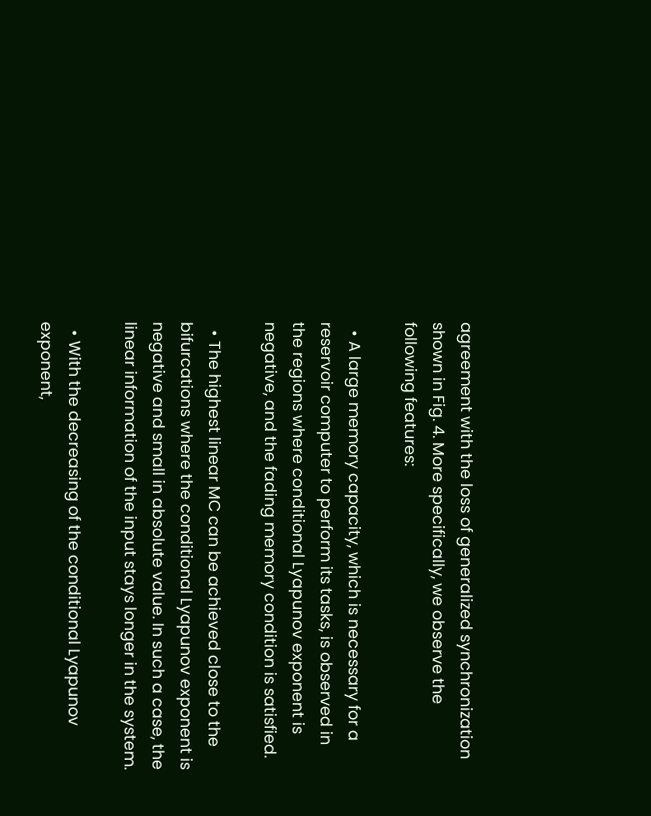agreement with the loss of generalized synchronization shown in Fig. 4. More specifically, we observe the following features:

  • A large memory capacity, which is necessary for a reservoir computer to perform its tasks, is observed in the regions where conditional Lyapunov exponent is negative, and the fading memory condition is satisfied.

  • The highest linear MC can be achieved close to the bifurcations where the conditional Lyapunov exponent is negative and small in absolute value. In such a case, the linear information of the input stays longer in the system.

  • With the decreasing of the conditional Lyapunov exponent,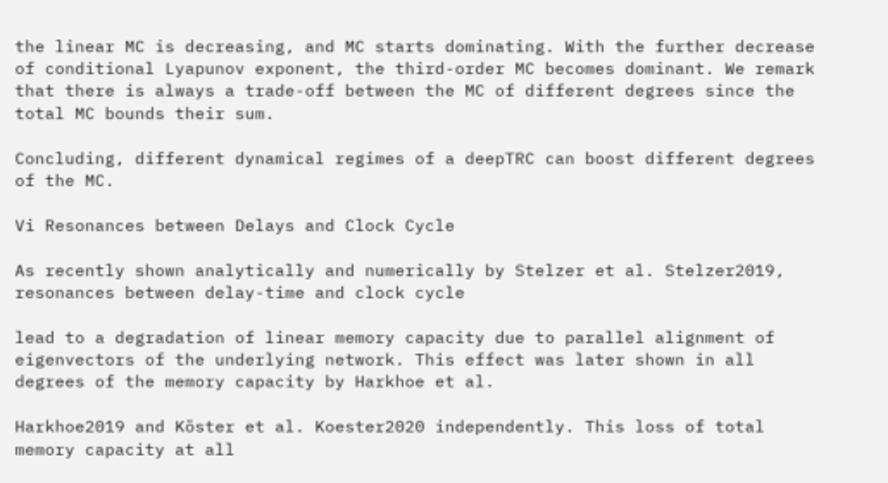the linear MC is decreasing, and MC starts dominating. With the further decrease of conditional Lyapunov exponent, the third-order MC becomes dominant. We remark that there is always a trade-off between the MC of different degrees since the total MC bounds their sum.

Concluding, different dynamical regimes of a deepTRC can boost different degrees of the MC.

Vi Resonances between Delays and Clock Cycle

As recently shown analytically and numerically by Stelzer et al. Stelzer2019, resonances between delay-time and clock cycle

lead to a degradation of linear memory capacity due to parallel alignment of eigenvectors of the underlying network. This effect was later shown in all degrees of the memory capacity by Harkhoe et al.

Harkhoe2019 and Köster et al. Koester2020 independently. This loss of total memory capacity at all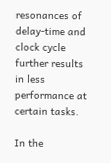resonances of delay-time and clock cycle further results in less performance at certain tasks.

In the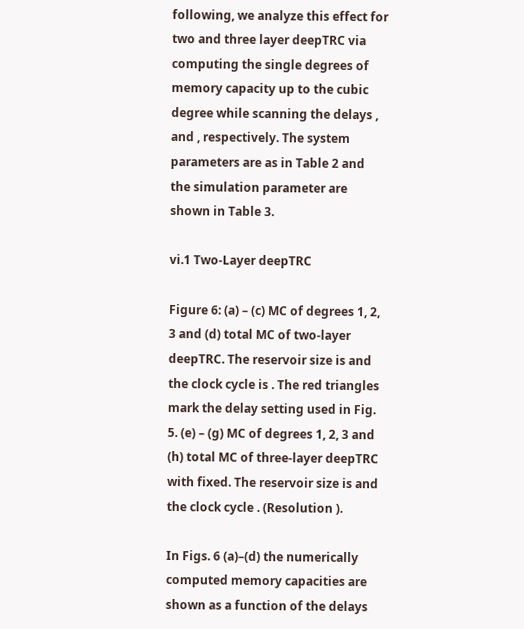following, we analyze this effect for two and three layer deepTRC via computing the single degrees of memory capacity up to the cubic degree while scanning the delays , and , respectively. The system parameters are as in Table 2 and the simulation parameter are shown in Table 3.

vi.1 Two-Layer deepTRC

Figure 6: (a) – (c) MC of degrees 1, 2, 3 and (d) total MC of two-layer deepTRC. The reservoir size is and the clock cycle is . The red triangles mark the delay setting used in Fig. 5. (e) – (g) MC of degrees 1, 2, 3 and (h) total MC of three-layer deepTRC with fixed. The reservoir size is and the clock cycle . (Resolution ).

In Figs. 6 (a)–(d) the numerically computed memory capacities are shown as a function of the delays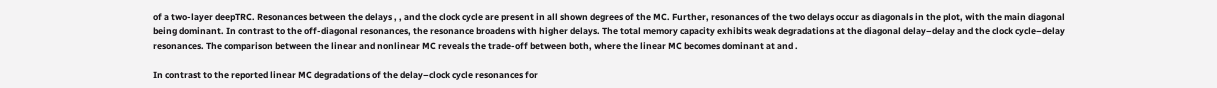of a two-layer deepTRC. Resonances between the delays , , and the clock cycle are present in all shown degrees of the MC. Further, resonances of the two delays occur as diagonals in the plot, with the main diagonal being dominant. In contrast to the off-diagonal resonances, the resonance broadens with higher delays. The total memory capacity exhibits weak degradations at the diagonal delay–delay and the clock cycle–delay resonances. The comparison between the linear and nonlinear MC reveals the trade-off between both, where the linear MC becomes dominant at and .

In contrast to the reported linear MC degradations of the delay–clock cycle resonances for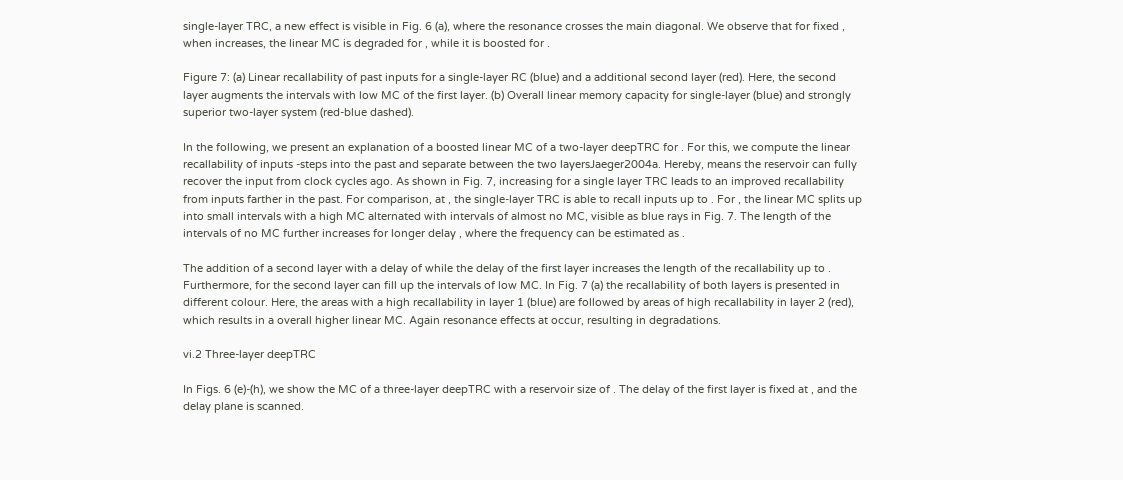single-layer TRC, a new effect is visible in Fig. 6 (a), where the resonance crosses the main diagonal. We observe that for fixed , when increases, the linear MC is degraded for , while it is boosted for .

Figure 7: (a) Linear recallability of past inputs for a single-layer RC (blue) and a additional second layer (red). Here, the second layer augments the intervals with low MC of the first layer. (b) Overall linear memory capacity for single-layer (blue) and strongly superior two-layer system (red-blue dashed).

In the following, we present an explanation of a boosted linear MC of a two-layer deepTRC for . For this, we compute the linear recallability of inputs -steps into the past and separate between the two layersJaeger2004a. Hereby, means the reservoir can fully recover the input from clock cycles ago. As shown in Fig. 7, increasing for a single layer TRC leads to an improved recallability from inputs farther in the past. For comparison, at , the single-layer TRC is able to recall inputs up to . For , the linear MC splits up into small intervals with a high MC alternated with intervals of almost no MC, visible as blue rays in Fig. 7. The length of the intervals of no MC further increases for longer delay , where the frequency can be estimated as .

The addition of a second layer with a delay of while the delay of the first layer increases the length of the recallability up to . Furthermore, for the second layer can fill up the intervals of low MC. In Fig. 7 (a) the recallability of both layers is presented in different colour. Here, the areas with a high recallability in layer 1 (blue) are followed by areas of high recallability in layer 2 (red), which results in a overall higher linear MC. Again resonance effects at occur, resulting in degradations.

vi.2 Three-layer deepTRC

In Figs. 6 (e)-(h), we show the MC of a three-layer deepTRC with a reservoir size of . The delay of the first layer is fixed at , and the delay plane is scanned.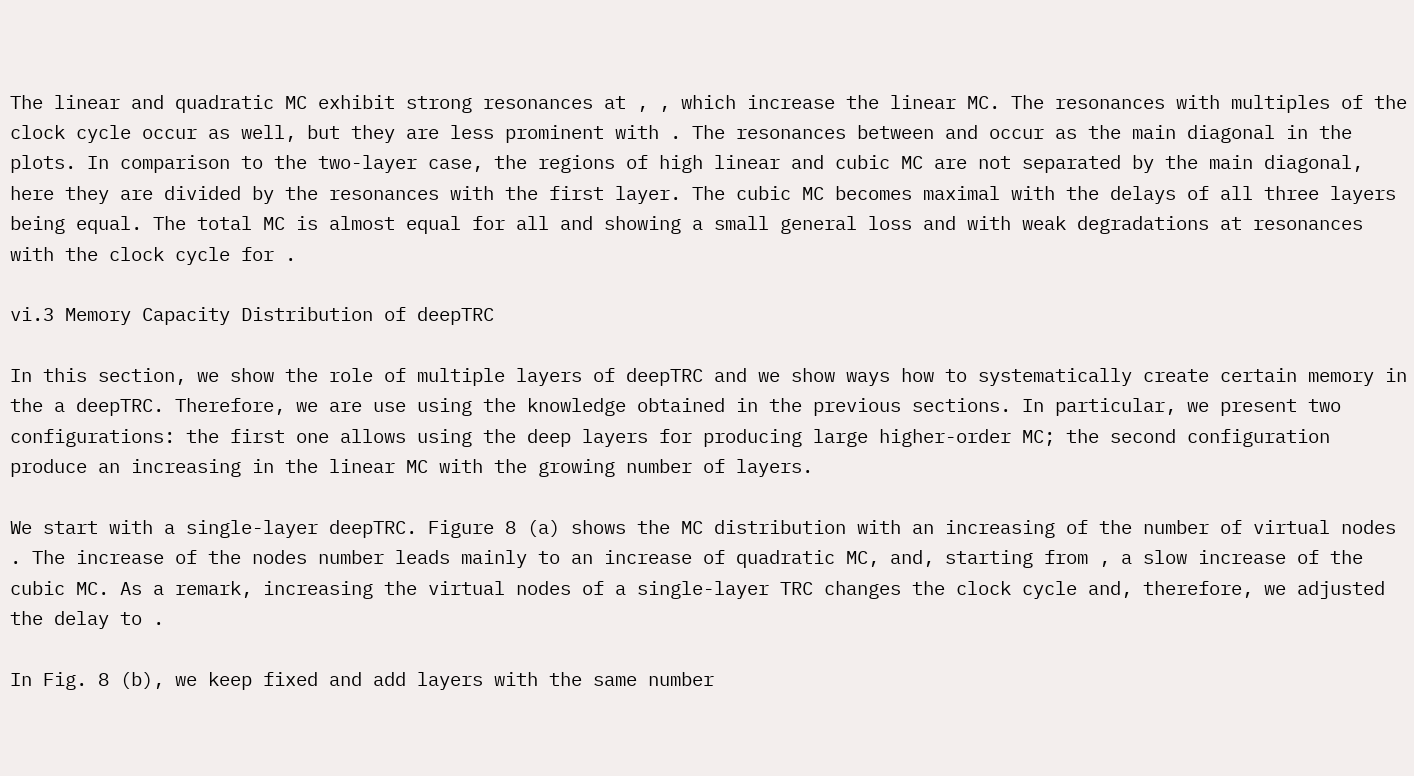The linear and quadratic MC exhibit strong resonances at , , which increase the linear MC. The resonances with multiples of the clock cycle occur as well, but they are less prominent with . The resonances between and occur as the main diagonal in the plots. In comparison to the two-layer case, the regions of high linear and cubic MC are not separated by the main diagonal, here they are divided by the resonances with the first layer. The cubic MC becomes maximal with the delays of all three layers being equal. The total MC is almost equal for all and showing a small general loss and with weak degradations at resonances with the clock cycle for .

vi.3 Memory Capacity Distribution of deepTRC

In this section, we show the role of multiple layers of deepTRC and we show ways how to systematically create certain memory in the a deepTRC. Therefore, we are use using the knowledge obtained in the previous sections. In particular, we present two configurations: the first one allows using the deep layers for producing large higher-order MC; the second configuration produce an increasing in the linear MC with the growing number of layers.

We start with a single-layer deepTRC. Figure 8 (a) shows the MC distribution with an increasing of the number of virtual nodes . The increase of the nodes number leads mainly to an increase of quadratic MC, and, starting from , a slow increase of the cubic MC. As a remark, increasing the virtual nodes of a single-layer TRC changes the clock cycle and, therefore, we adjusted the delay to .

In Fig. 8 (b), we keep fixed and add layers with the same number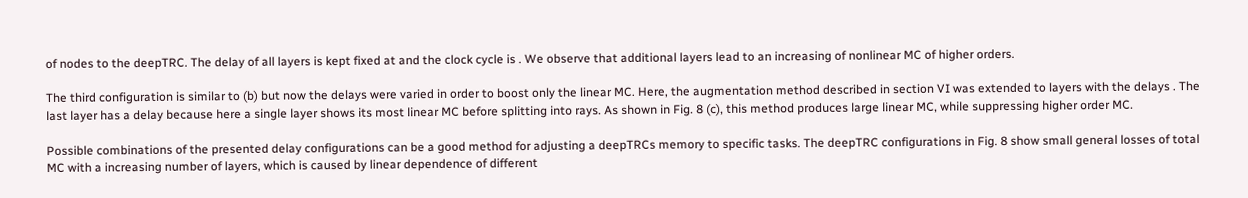of nodes to the deepTRC. The delay of all layers is kept fixed at and the clock cycle is . We observe that additional layers lead to an increasing of nonlinear MC of higher orders.

The third configuration is similar to (b) but now the delays were varied in order to boost only the linear MC. Here, the augmentation method described in section VI was extended to layers with the delays . The last layer has a delay because here a single layer shows its most linear MC before splitting into rays. As shown in Fig. 8 (c), this method produces large linear MC, while suppressing higher order MC.

Possible combinations of the presented delay configurations can be a good method for adjusting a deepTRCs memory to specific tasks. The deepTRC configurations in Fig. 8 show small general losses of total MC with a increasing number of layers, which is caused by linear dependence of different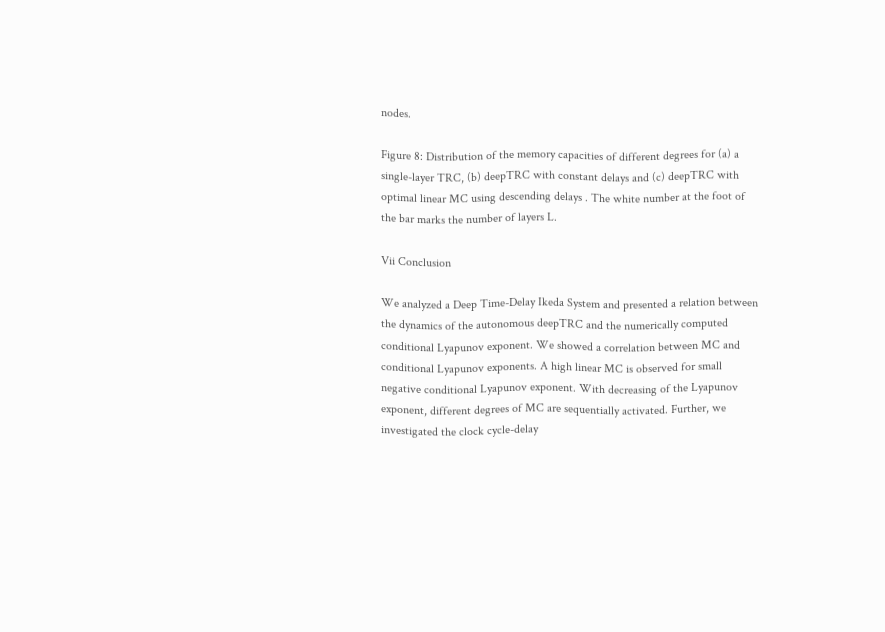nodes.

Figure 8: Distribution of the memory capacities of different degrees for (a) a single-layer TRC, (b) deepTRC with constant delays and (c) deepTRC with optimal linear MC using descending delays . The white number at the foot of the bar marks the number of layers L.

Vii Conclusion

We analyzed a Deep Time-Delay Ikeda System and presented a relation between the dynamics of the autonomous deepTRC and the numerically computed conditional Lyapunov exponent. We showed a correlation between MC and conditional Lyapunov exponents. A high linear MC is observed for small negative conditional Lyapunov exponent. With decreasing of the Lyapunov exponent, different degrees of MC are sequentially activated. Further, we investigated the clock cycle-delay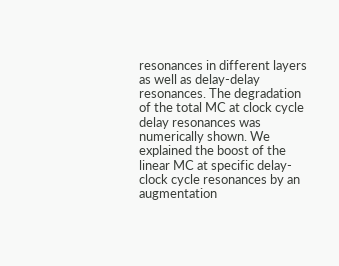resonances in different layers as well as delay-delay resonances. The degradation of the total MC at clock cycle delay resonances was numerically shown. We explained the boost of the linear MC at specific delay-clock cycle resonances by an augmentation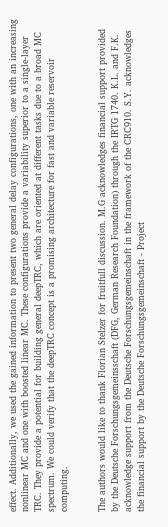effect. Additionally, we used the gained information to present two general delay configurations, one with an increasing nonlinear MC and one with boosted linear MC. These configurations provide a variability superior to a single-layer TRC. They provide a potential for building general deepTRC, which are oriented at different tasks due to a broad MC spectrum. We could verify that the deepTRC concept is a promising architecture for fast and variable reservoir computing.


The authors would like to thank Florian Stelzer for fruitfull discussion. M.G acknowledges financial support provided by the Deutsche Forschungsgemeinsschaft (DFG, German Research Foundation) through the IRTG 1740. K.L. and F.K. acknowledge support from the Deutsche Forschungsgemeinschaft in the framework of the CRC910. S.Y. acknowledges the financial support by the Deutsche Forschungsgemeinschaft - Project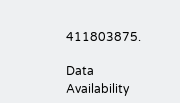411803875.

Data Availability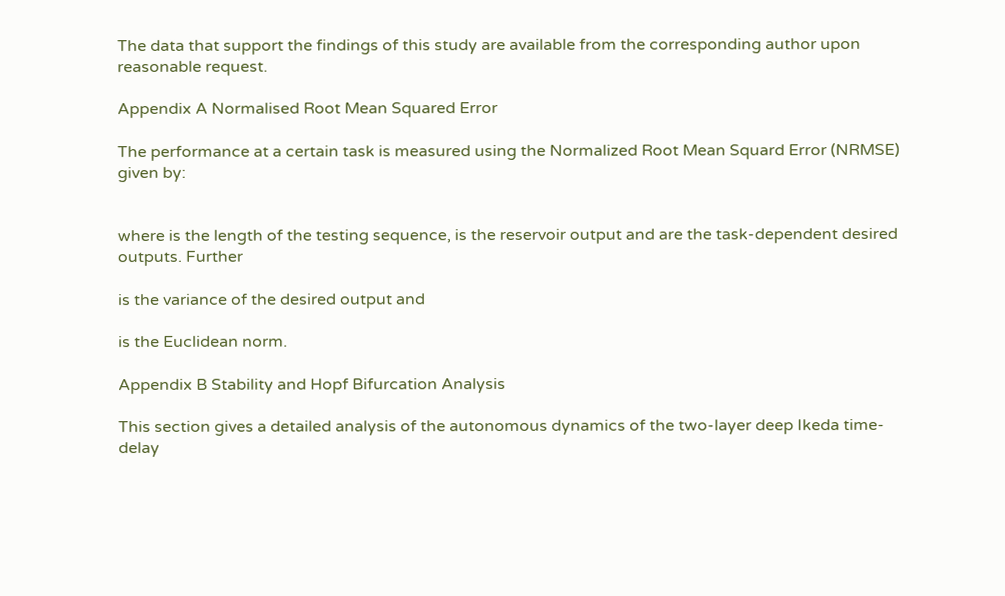The data that support the findings of this study are available from the corresponding author upon reasonable request.

Appendix A Normalised Root Mean Squared Error

The performance at a certain task is measured using the Normalized Root Mean Squard Error (NRMSE) given by:


where is the length of the testing sequence, is the reservoir output and are the task-dependent desired outputs. Further

is the variance of the desired output and

is the Euclidean norm.

Appendix B Stability and Hopf Bifurcation Analysis

This section gives a detailed analysis of the autonomous dynamics of the two-layer deep Ikeda time-delay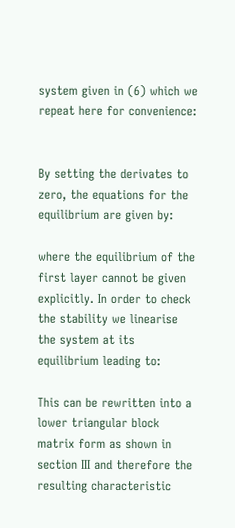system given in (6) which we repeat here for convenience:


By setting the derivates to zero, the equations for the equilibrium are given by:

where the equilibrium of the first layer cannot be given explicitly. In order to check the stability we linearise the system at its equilibrium leading to:

This can be rewritten into a lower triangular block matrix form as shown in section III and therefore the resulting characteristic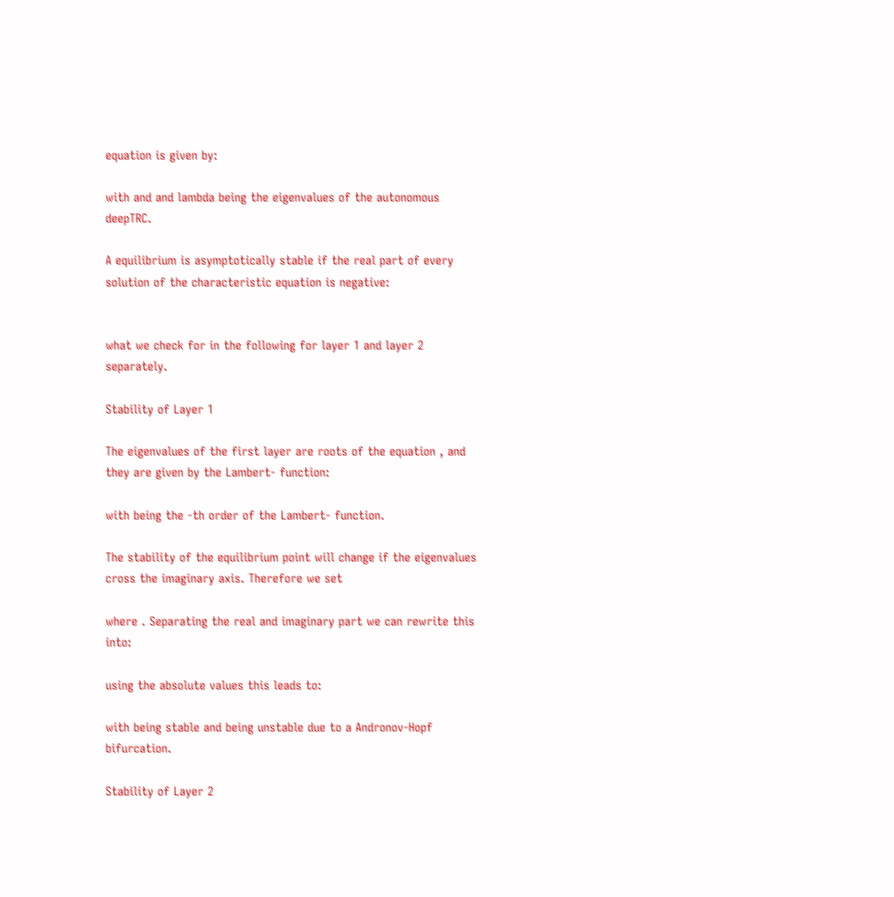equation is given by:

with and and lambda being the eigenvalues of the autonomous deepTRC.

A equilibrium is asymptotically stable if the real part of every solution of the characteristic equation is negative:


what we check for in the following for layer 1 and layer 2 separately.

Stability of Layer 1

The eigenvalues of the first layer are roots of the equation , and they are given by the Lambert- function:

with being the -th order of the Lambert- function.

The stability of the equilibrium point will change if the eigenvalues cross the imaginary axis. Therefore we set

where . Separating the real and imaginary part we can rewrite this into:

using the absolute values this leads to:

with being stable and being unstable due to a Andronov-Hopf bifurcation.

Stability of Layer 2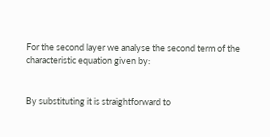For the second layer we analyse the second term of the characteristic equation given by:


By substituting it is straightforward to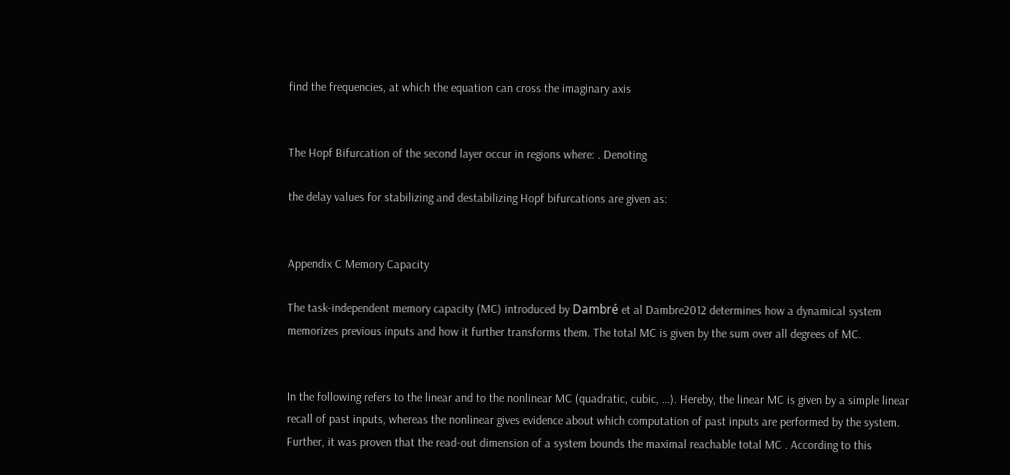find the frequencies, at which the equation can cross the imaginary axis


The Hopf Bifurcation of the second layer occur in regions where: . Denoting

the delay values for stabilizing and destabilizing Hopf bifurcations are given as:


Appendix C Memory Capacity

The task-independent memory capacity (MC) introduced by Dambré et al Dambre2012 determines how a dynamical system memorizes previous inputs and how it further transforms them. The total MC is given by the sum over all degrees of MC.


In the following refers to the linear and to the nonlinear MC (quadratic, cubic, …). Hereby, the linear MC is given by a simple linear recall of past inputs, whereas the nonlinear gives evidence about which computation of past inputs are performed by the system. Further, it was proven that the read-out dimension of a system bounds the maximal reachable total MC . According to this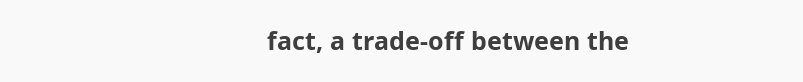fact, a trade-off between the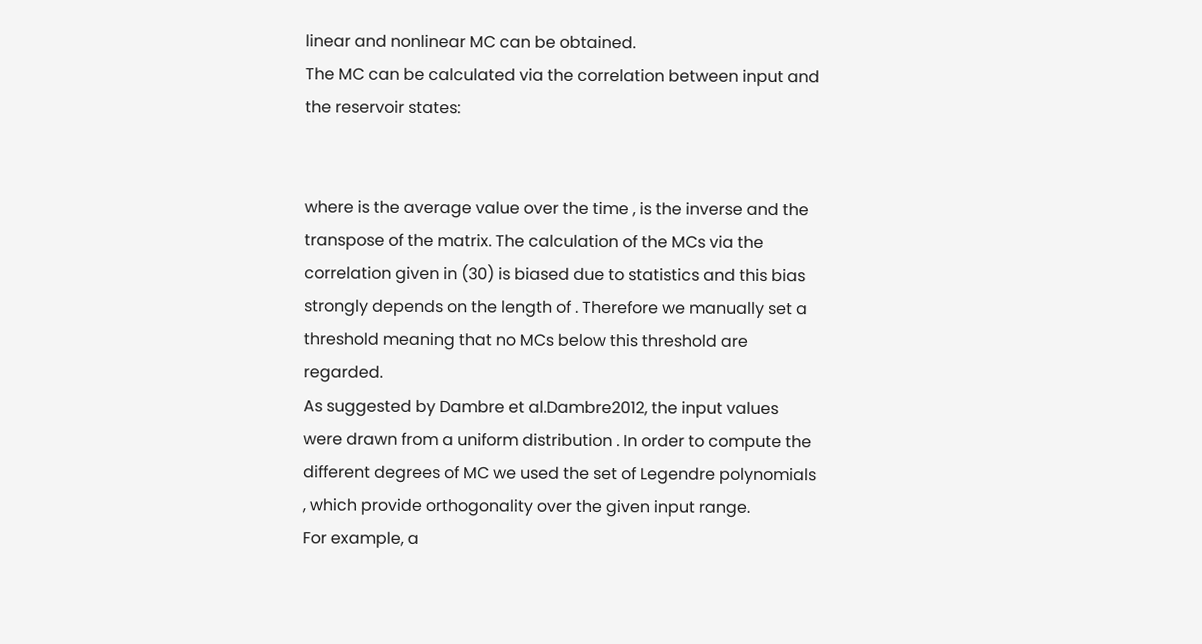linear and nonlinear MC can be obtained.
The MC can be calculated via the correlation between input and the reservoir states:


where is the average value over the time , is the inverse and the transpose of the matrix. The calculation of the MCs via the correlation given in (30) is biased due to statistics and this bias strongly depends on the length of . Therefore we manually set a threshold meaning that no MCs below this threshold are regarded.
As suggested by Dambre et al.Dambre2012, the input values were drawn from a uniform distribution . In order to compute the different degrees of MC we used the set of Legendre polynomials , which provide orthogonality over the given input range.
For example, a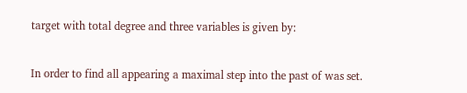target with total degree and three variables is given by:


In order to find all appearing a maximal step into the past of was set.